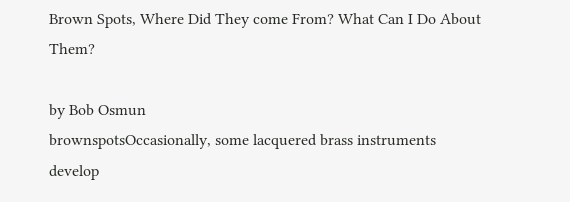Brown Spots, Where Did They come From? What Can I Do About Them?

by Bob Osmun
brownspotsOccasionally, some lacquered brass instruments develop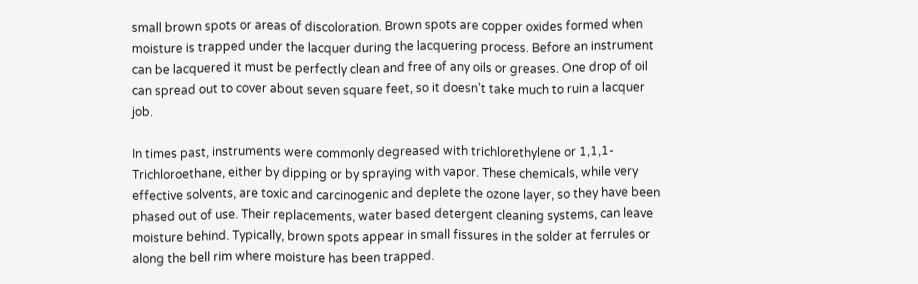small brown spots or areas of discoloration. Brown spots are copper oxides formed when moisture is trapped under the lacquer during the lacquering process. Before an instrument can be lacquered it must be perfectly clean and free of any oils or greases. One drop of oil can spread out to cover about seven square feet, so it doesn’t take much to ruin a lacquer job.

In times past, instruments were commonly degreased with trichlorethylene or 1,1,1-Trichloroethane, either by dipping or by spraying with vapor. These chemicals, while very effective solvents, are toxic and carcinogenic and deplete the ozone layer, so they have been phased out of use. Their replacements, water based detergent cleaning systems, can leave moisture behind. Typically, brown spots appear in small fissures in the solder at ferrules or along the bell rim where moisture has been trapped.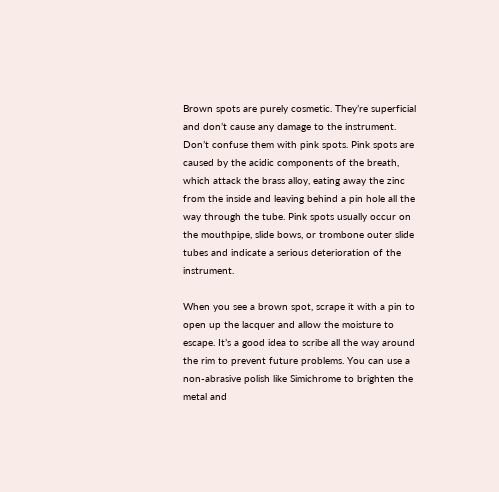Brown spots are purely cosmetic. They’re superficial and don’t cause any damage to the instrument. Don’t confuse them with pink spots. Pink spots are caused by the acidic components of the breath, which attack the brass alloy, eating away the zinc from the inside and leaving behind a pin hole all the way through the tube. Pink spots usually occur on the mouthpipe, slide bows, or trombone outer slide tubes and indicate a serious deterioration of the instrument.

When you see a brown spot, scrape it with a pin to open up the lacquer and allow the moisture to escape. It’s a good idea to scribe all the way around the rim to prevent future problems. You can use a non-abrasive polish like Simichrome to brighten the metal and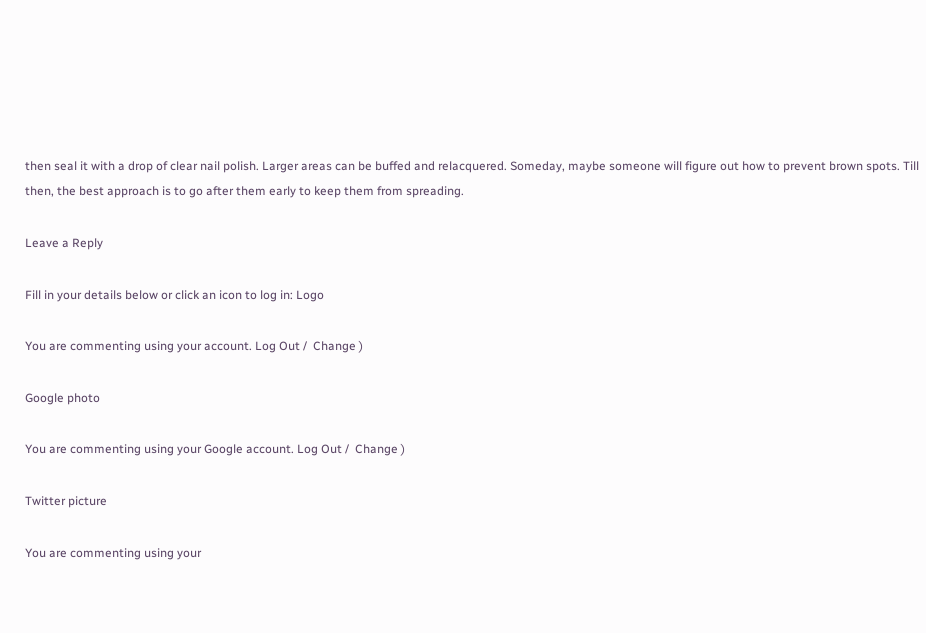then seal it with a drop of clear nail polish. Larger areas can be buffed and relacquered. Someday, maybe someone will figure out how to prevent brown spots. Till then, the best approach is to go after them early to keep them from spreading.

Leave a Reply

Fill in your details below or click an icon to log in: Logo

You are commenting using your account. Log Out /  Change )

Google photo

You are commenting using your Google account. Log Out /  Change )

Twitter picture

You are commenting using your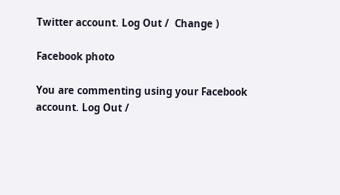Twitter account. Log Out /  Change )

Facebook photo

You are commenting using your Facebook account. Log Out /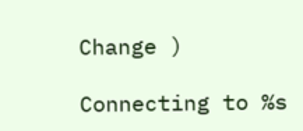Change )

Connecting to %s